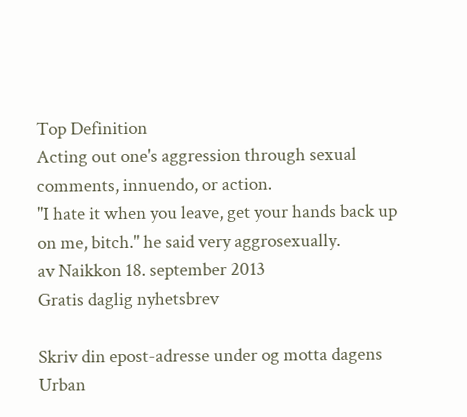Top Definition
Acting out one's aggression through sexual comments, innuendo, or action.
"I hate it when you leave, get your hands back up on me, bitch." he said very aggrosexually.
av Naikkon 18. september 2013
Gratis daglig nyhetsbrev

Skriv din epost-adresse under og motta dagens Urban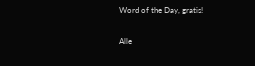Word of the Day, gratis!

Alle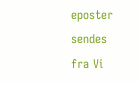eposter sendes fra Vi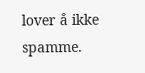lover å ikke spamme.